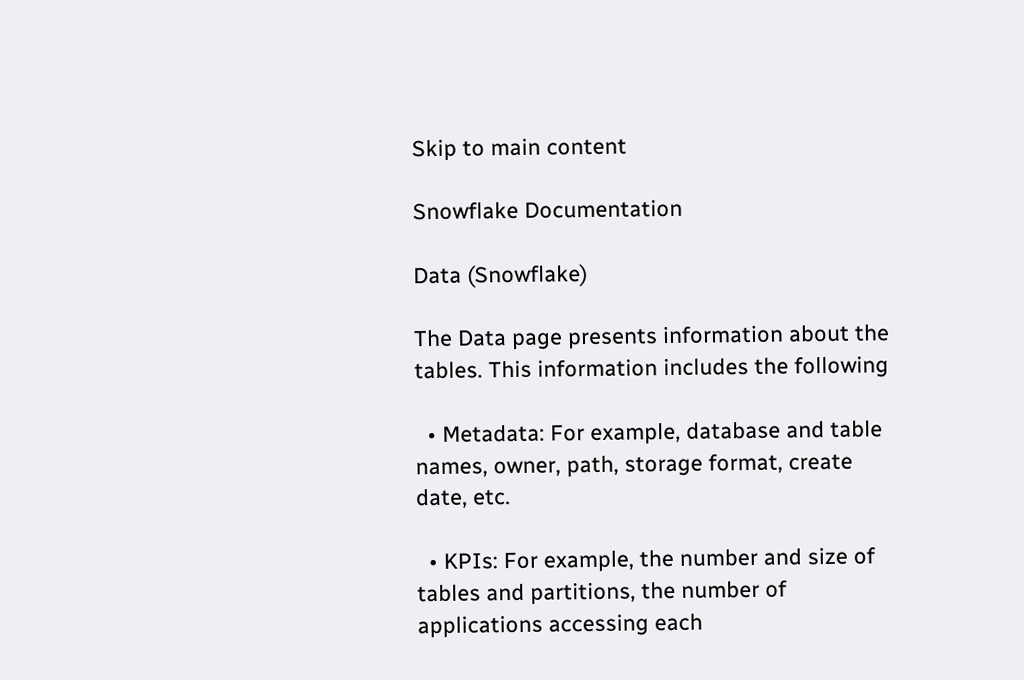Skip to main content

Snowflake Documentation

Data (Snowflake)

The Data page presents information about the tables. This information includes the following

  • Metadata: For example, database and table names, owner, path, storage format, create date, etc.

  • KPIs: For example, the number and size of tables and partitions, the number of applications accessing each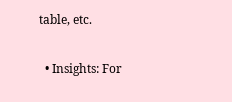table, etc.

  • Insights: For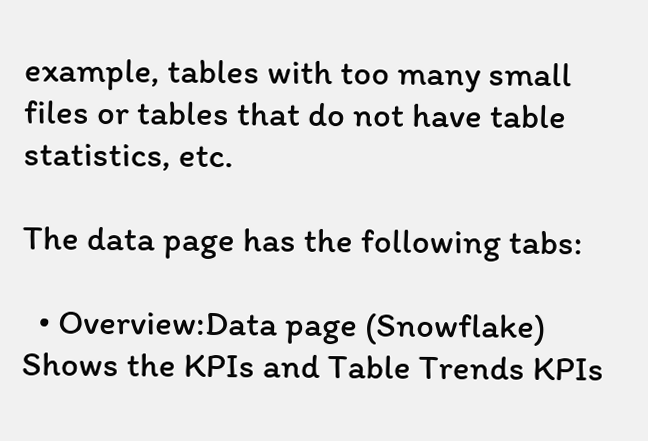example, tables with too many small files or tables that do not have table statistics, etc.

The data page has the following tabs:

  • Overview:Data page (Snowflake) Shows the KPIs and Table Trends KPIs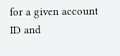for a given account ID and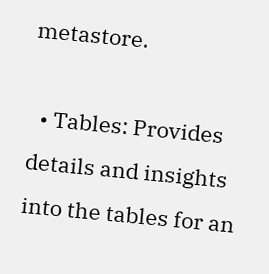metastore.

  • Tables: Provides details and insights into the tables for an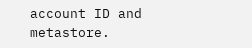account ID and metastore.